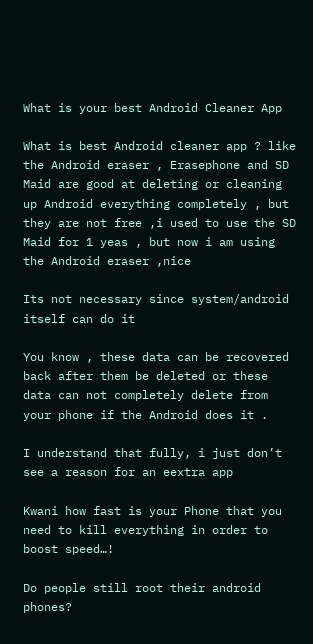What is your best Android Cleaner App

What is best Android cleaner app ? like the Android eraser , Erasephone and SD Maid are good at deleting or cleaning up Android everything completely , but they are not free ,i used to use the SD Maid for 1 yeas , but now i am using the Android eraser ,nice

Its not necessary since system/android itself can do it

You know , these data can be recovered back after them be deleted or these data can not completely delete from your phone if the Android does it .

I understand that fully, i just don’t see a reason for an eextra app

Kwani how fast is your Phone that you need to kill everything in order to boost speed…!

Do people still root their android phones?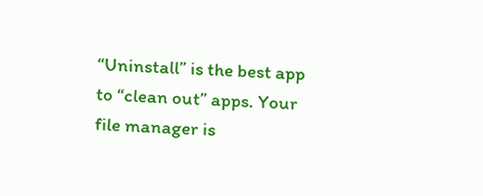“Uninstall” is the best app to “clean out” apps. Your file manager is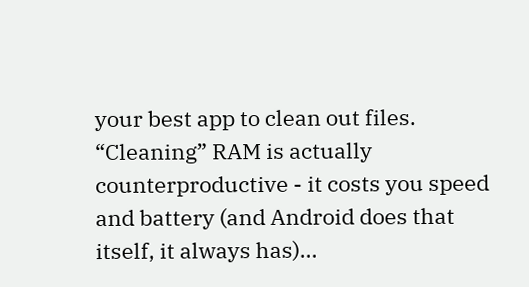your best app to clean out files. “Cleaning” RAM is actually counterproductive - it costs you speed and battery (and Android does that itself, it always has)…